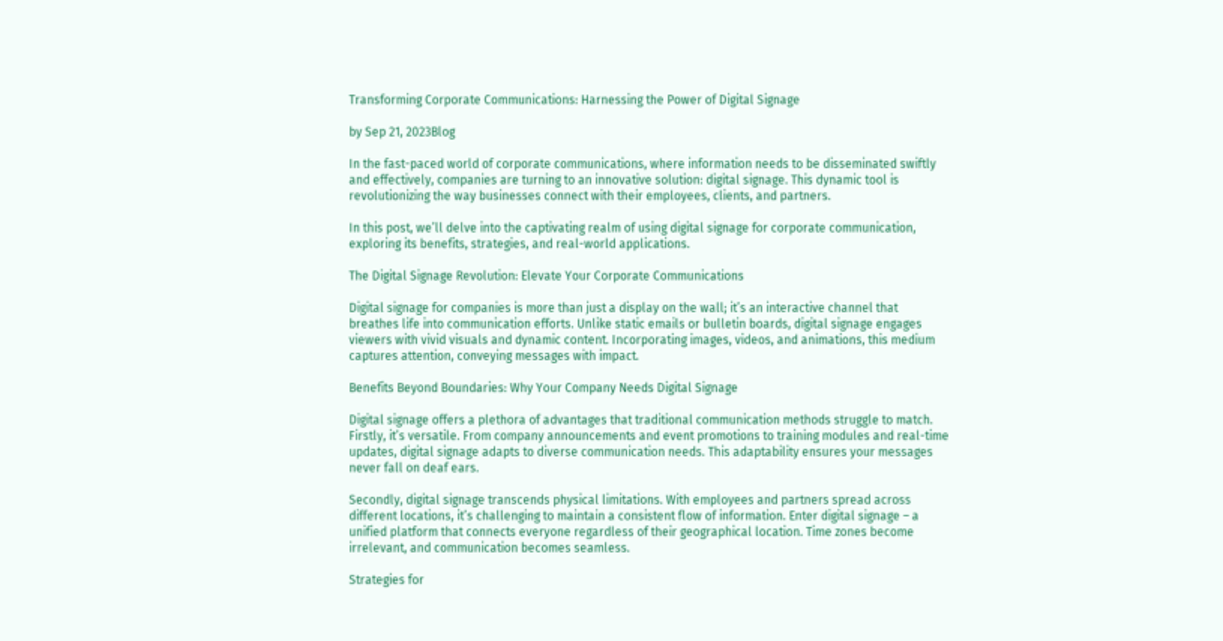Transforming Corporate Communications: Harnessing the Power of Digital Signage

by Sep 21, 2023Blog

In the fast-paced world of corporate communications, where information needs to be disseminated swiftly and effectively, companies are turning to an innovative solution: digital signage. This dynamic tool is revolutionizing the way businesses connect with their employees, clients, and partners.

In this post, we’ll delve into the captivating realm of using digital signage for corporate communication, exploring its benefits, strategies, and real-world applications.

The Digital Signage Revolution: Elevate Your Corporate Communications

Digital signage for companies is more than just a display on the wall; it’s an interactive channel that breathes life into communication efforts. Unlike static emails or bulletin boards, digital signage engages viewers with vivid visuals and dynamic content. Incorporating images, videos, and animations, this medium captures attention, conveying messages with impact.

Benefits Beyond Boundaries: Why Your Company Needs Digital Signage

Digital signage offers a plethora of advantages that traditional communication methods struggle to match. Firstly, it’s versatile. From company announcements and event promotions to training modules and real-time updates, digital signage adapts to diverse communication needs. This adaptability ensures your messages never fall on deaf ears.

Secondly, digital signage transcends physical limitations. With employees and partners spread across different locations, it’s challenging to maintain a consistent flow of information. Enter digital signage – a unified platform that connects everyone regardless of their geographical location. Time zones become irrelevant, and communication becomes seamless.

Strategies for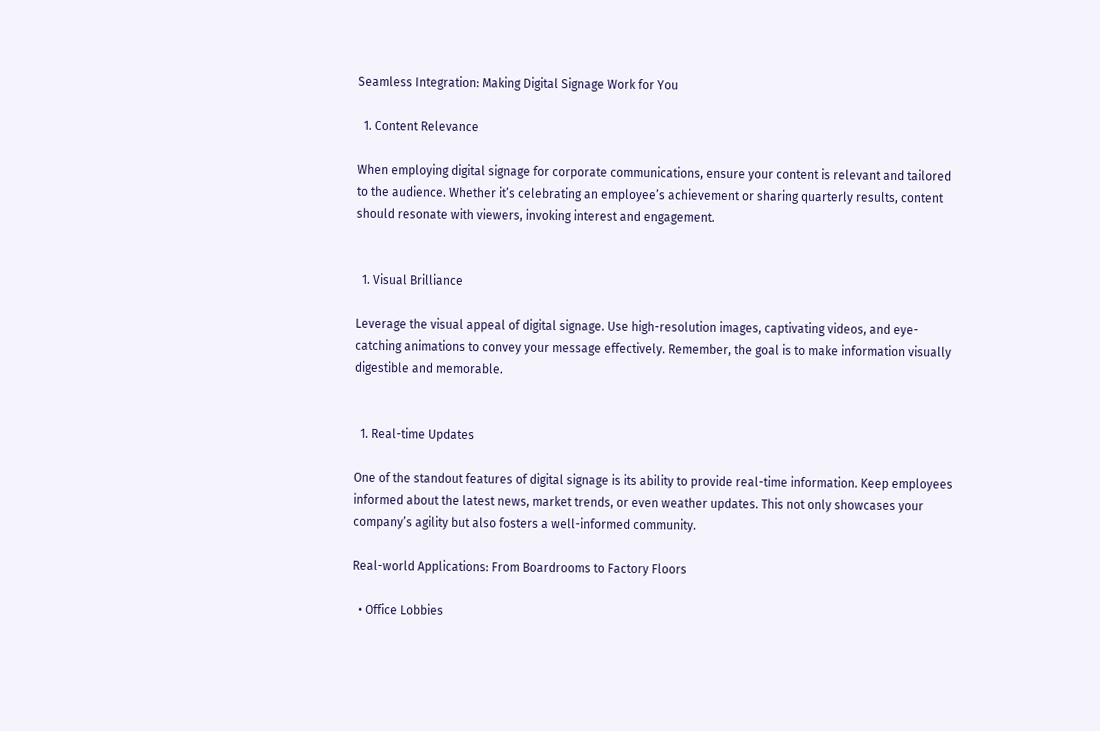Seamless Integration: Making Digital Signage Work for You

  1. Content Relevance

When employing digital signage for corporate communications, ensure your content is relevant and tailored to the audience. Whether it’s celebrating an employee’s achievement or sharing quarterly results, content should resonate with viewers, invoking interest and engagement.


  1. Visual Brilliance

Leverage the visual appeal of digital signage. Use high-resolution images, captivating videos, and eye-catching animations to convey your message effectively. Remember, the goal is to make information visually digestible and memorable.


  1. Real-time Updates

One of the standout features of digital signage is its ability to provide real-time information. Keep employees informed about the latest news, market trends, or even weather updates. This not only showcases your company’s agility but also fosters a well-informed community.

Real-world Applications: From Boardrooms to Factory Floors

  • Office Lobbies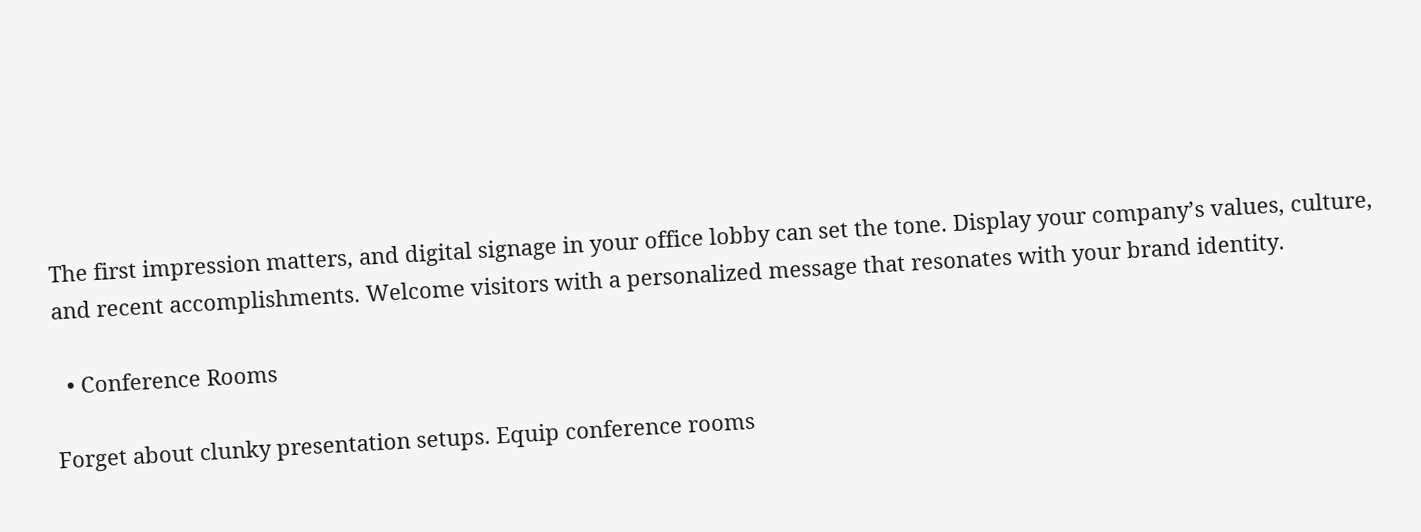The first impression matters, and digital signage in your office lobby can set the tone. Display your company’s values, culture, and recent accomplishments. Welcome visitors with a personalized message that resonates with your brand identity.

  • Conference Rooms

Forget about clunky presentation setups. Equip conference rooms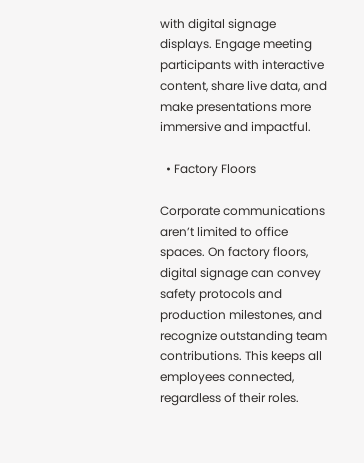with digital signage displays. Engage meeting participants with interactive content, share live data, and make presentations more immersive and impactful.

  • Factory Floors

Corporate communications aren’t limited to office spaces. On factory floors, digital signage can convey safety protocols and production milestones, and recognize outstanding team contributions. This keeps all employees connected, regardless of their roles.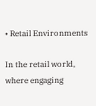• Retail Environments

In the retail world, where engaging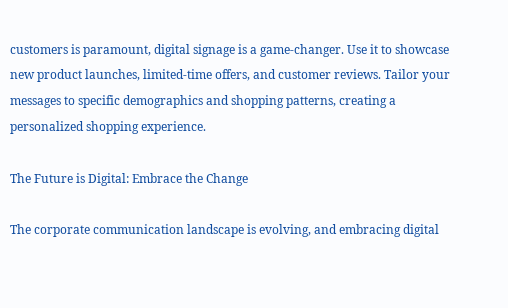customers is paramount, digital signage is a game-changer. Use it to showcase new product launches, limited-time offers, and customer reviews. Tailor your messages to specific demographics and shopping patterns, creating a personalized shopping experience.

The Future is Digital: Embrace the Change

The corporate communication landscape is evolving, and embracing digital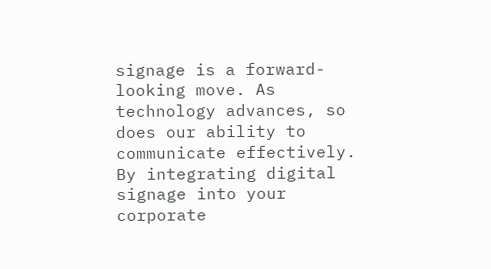signage is a forward-looking move. As technology advances, so does our ability to communicate effectively. By integrating digital signage into your corporate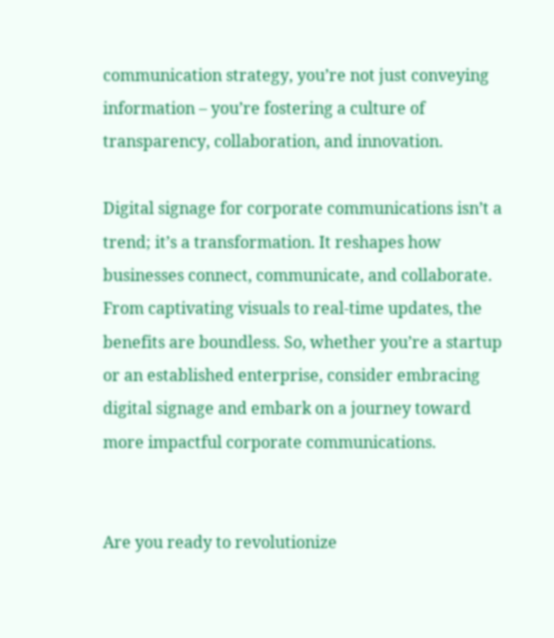communication strategy, you’re not just conveying information – you’re fostering a culture of transparency, collaboration, and innovation.

Digital signage for corporate communications isn’t a trend; it’s a transformation. It reshapes how businesses connect, communicate, and collaborate. From captivating visuals to real-time updates, the benefits are boundless. So, whether you’re a startup or an established enterprise, consider embracing digital signage and embark on a journey toward more impactful corporate communications.


Are you ready to revolutionize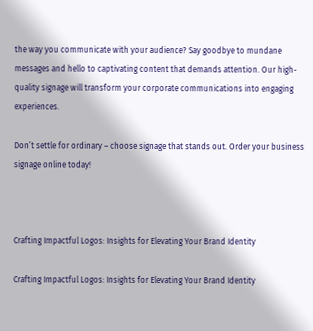the way you communicate with your audience? Say goodbye to mundane messages and hello to captivating content that demands attention. Our high-quality signage will transform your corporate communications into engaging experiences.

Don’t settle for ordinary – choose signage that stands out. Order your business signage online today!



Crafting Impactful Logos: Insights for Elevating Your Brand Identity

Crafting Impactful Logos: Insights for Elevating Your Brand Identity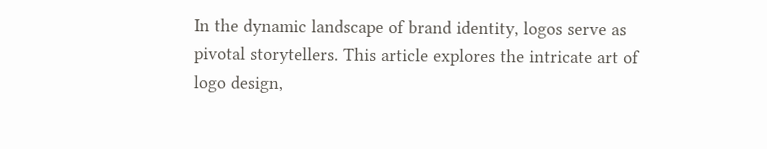In the dynamic landscape of brand identity, logos serve as pivotal storytellers. This article explores the intricate art of logo design,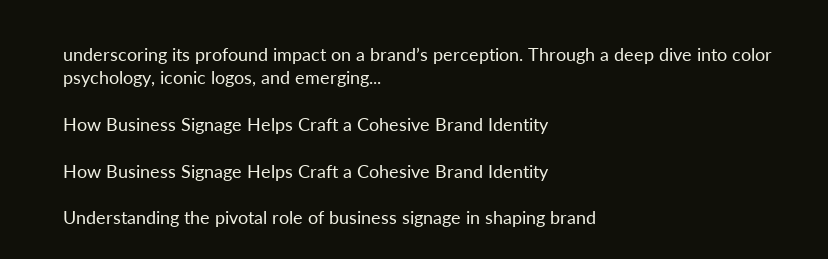underscoring its profound impact on a brand’s perception. Through a deep dive into color psychology, iconic logos, and emerging...

How Business Signage Helps Craft a Cohesive Brand Identity

How Business Signage Helps Craft a Cohesive Brand Identity

Understanding the pivotal role of business signage in shaping brand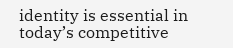identity is essential in today’s competitive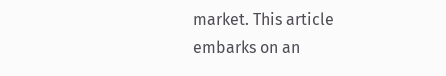market. This article embarks on an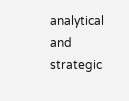analytical and strategic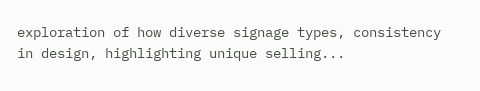exploration of how diverse signage types, consistency in design, highlighting unique selling...